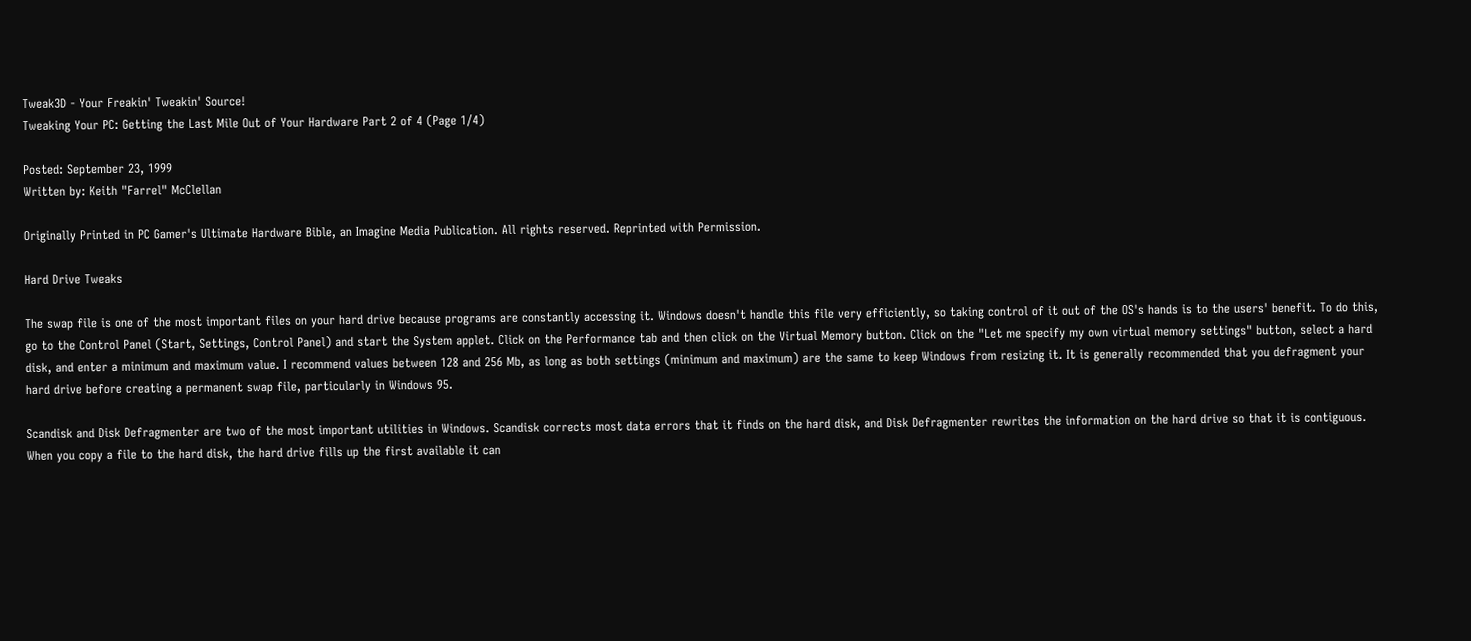Tweak3D - Your Freakin' Tweakin' Source!
Tweaking Your PC: Getting the Last Mile Out of Your Hardware Part 2 of 4 (Page 1/4)

Posted: September 23, 1999
Written by: Keith "Farrel" McClellan

Originally Printed in PC Gamer's Ultimate Hardware Bible, an Imagine Media Publication. All rights reserved. Reprinted with Permission.

Hard Drive Tweaks

The swap file is one of the most important files on your hard drive because programs are constantly accessing it. Windows doesn't handle this file very efficiently, so taking control of it out of the OS's hands is to the users' benefit. To do this, go to the Control Panel (Start, Settings, Control Panel) and start the System applet. Click on the Performance tab and then click on the Virtual Memory button. Click on the "Let me specify my own virtual memory settings" button, select a hard disk, and enter a minimum and maximum value. I recommend values between 128 and 256 Mb, as long as both settings (minimum and maximum) are the same to keep Windows from resizing it. It is generally recommended that you defragment your hard drive before creating a permanent swap file, particularly in Windows 95.

Scandisk and Disk Defragmenter are two of the most important utilities in Windows. Scandisk corrects most data errors that it finds on the hard disk, and Disk Defragmenter rewrites the information on the hard drive so that it is contiguous. When you copy a file to the hard disk, the hard drive fills up the first available it can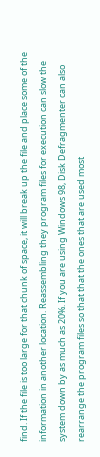find. If the file is too large for that chunk of space, it will break up the file and place some of the information in another location. Reassembling they program files for execution can slow the system down by as much as 20%. If you are using Windows 98, Disk Defragmenter can also rearrange the program files so that that the ones that are used most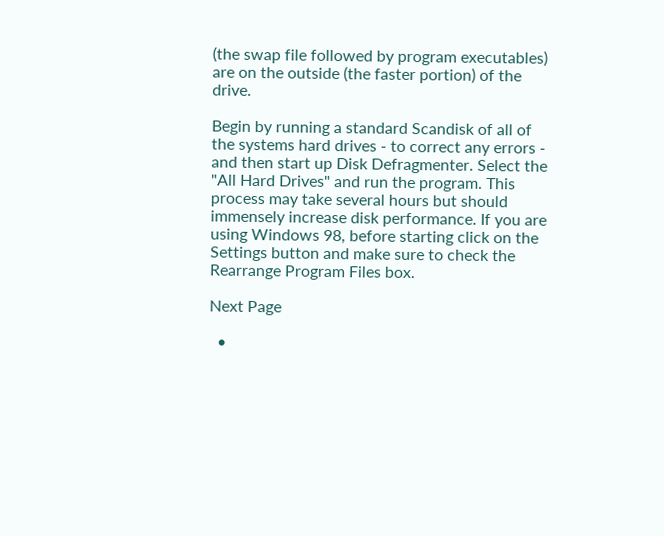(the swap file followed by program executables) are on the outside (the faster portion) of the drive.

Begin by running a standard Scandisk of all of the systems hard drives - to correct any errors - and then start up Disk Defragmenter. Select the "All Hard Drives" and run the program. This process may take several hours but should immensely increase disk performance. If you are using Windows 98, before starting click on the Settings button and make sure to check the Rearrange Program Files box.

Next Page

  •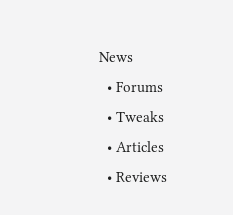News
  • Forums
  • Tweaks
  • Articles
  • Reviews